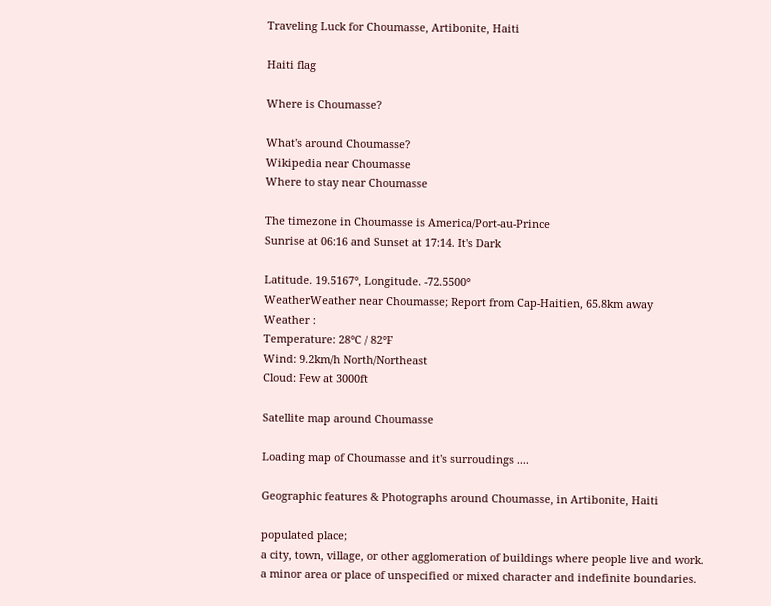Traveling Luck for Choumasse, Artibonite, Haiti

Haiti flag

Where is Choumasse?

What's around Choumasse?
Wikipedia near Choumasse
Where to stay near Choumasse

The timezone in Choumasse is America/Port-au-Prince
Sunrise at 06:16 and Sunset at 17:14. It's Dark

Latitude. 19.5167°, Longitude. -72.5500°
WeatherWeather near Choumasse; Report from Cap-Haitien, 65.8km away
Weather :
Temperature: 28°C / 82°F
Wind: 9.2km/h North/Northeast
Cloud: Few at 3000ft

Satellite map around Choumasse

Loading map of Choumasse and it's surroudings ....

Geographic features & Photographs around Choumasse, in Artibonite, Haiti

populated place;
a city, town, village, or other agglomeration of buildings where people live and work.
a minor area or place of unspecified or mixed character and indefinite boundaries.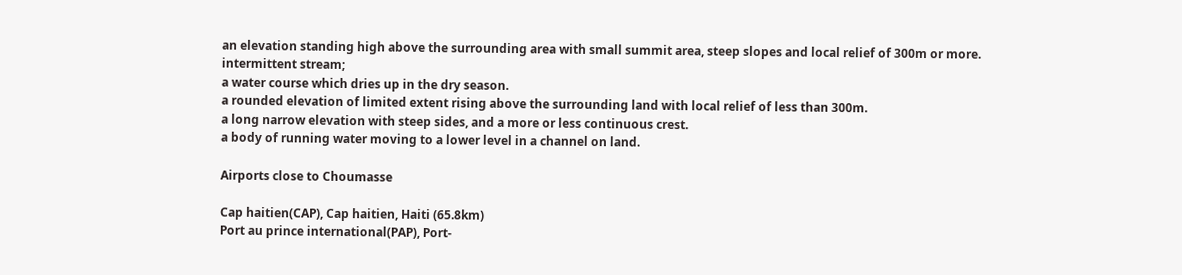an elevation standing high above the surrounding area with small summit area, steep slopes and local relief of 300m or more.
intermittent stream;
a water course which dries up in the dry season.
a rounded elevation of limited extent rising above the surrounding land with local relief of less than 300m.
a long narrow elevation with steep sides, and a more or less continuous crest.
a body of running water moving to a lower level in a channel on land.

Airports close to Choumasse

Cap haitien(CAP), Cap haitien, Haiti (65.8km)
Port au prince international(PAP), Port-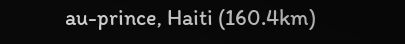au-prince, Haiti (160.4km)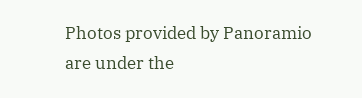Photos provided by Panoramio are under the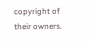copyright of their owners.